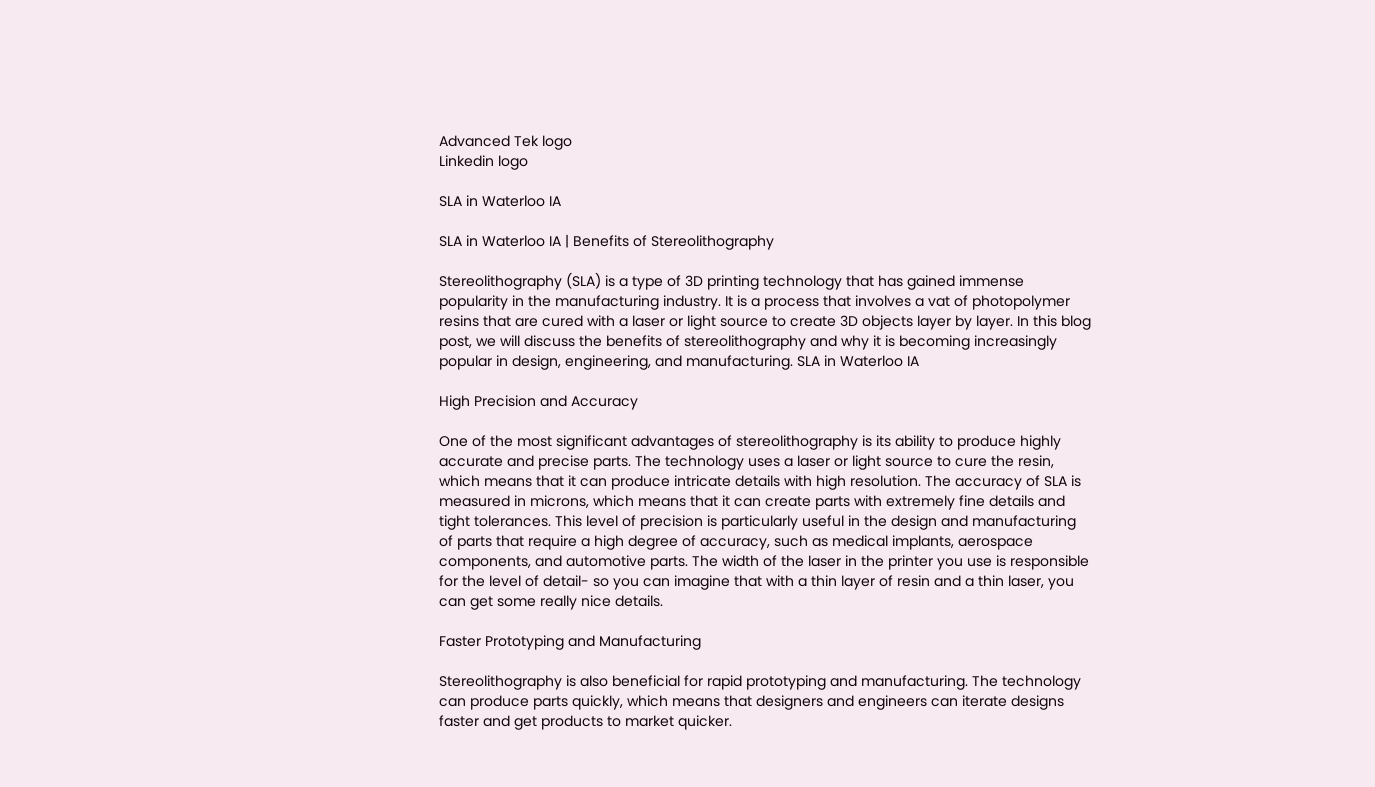Advanced Tek logo
Linkedin logo

SLA in Waterloo IA

SLA in Waterloo IA | Benefits of Stereolithography

Stereolithography (SLA) is a type of 3D printing technology that has gained immense popularity in the manufacturing industry. It is a process that involves a vat of photopolymer resins that are cured with a laser or light source to create 3D objects layer by layer. In this blog post, we will discuss the benefits of stereolithography and why it is becoming increasingly popular in design, engineering, and manufacturing. SLA in Waterloo IA

High Precision and Accuracy

One of the most significant advantages of stereolithography is its ability to produce highly accurate and precise parts. The technology uses a laser or light source to cure the resin, which means that it can produce intricate details with high resolution. The accuracy of SLA is measured in microns, which means that it can create parts with extremely fine details and tight tolerances. This level of precision is particularly useful in the design and manufacturing of parts that require a high degree of accuracy, such as medical implants, aerospace components, and automotive parts. The width of the laser in the printer you use is responsible for the level of detail- so you can imagine that with a thin layer of resin and a thin laser, you can get some really nice details.

Faster Prototyping and Manufacturing

Stereolithography is also beneficial for rapid prototyping and manufacturing. The technology can produce parts quickly, which means that designers and engineers can iterate designs faster and get products to market quicker.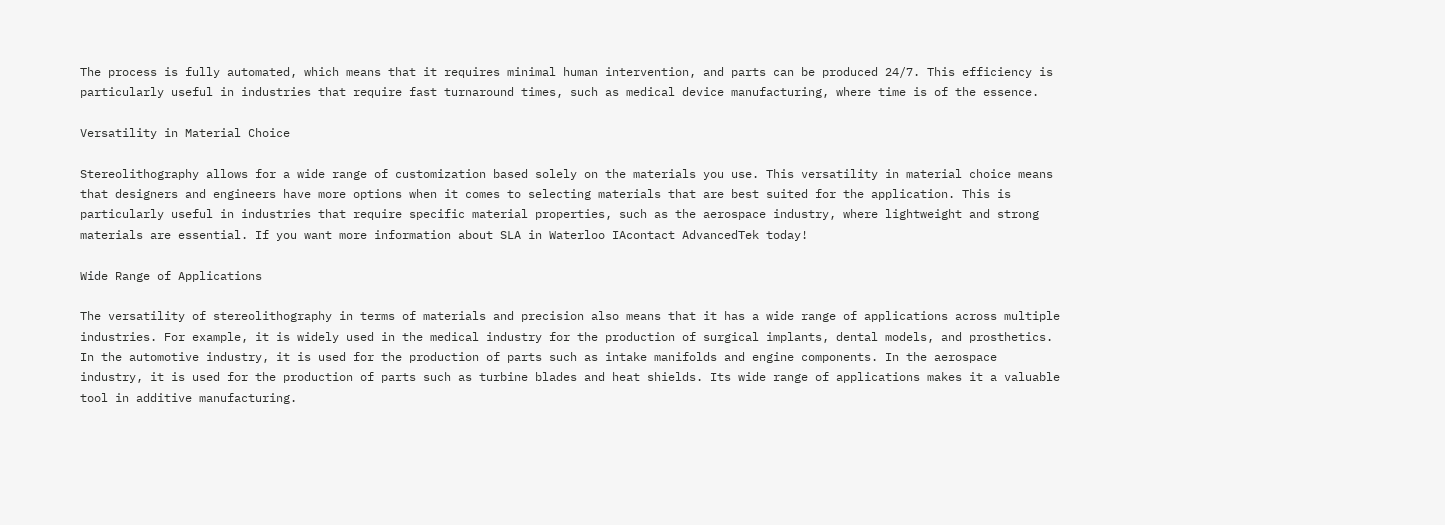The process is fully automated, which means that it requires minimal human intervention, and parts can be produced 24/7. This efficiency is particularly useful in industries that require fast turnaround times, such as medical device manufacturing, where time is of the essence.

Versatility in Material Choice

Stereolithography allows for a wide range of customization based solely on the materials you use. This versatility in material choice means that designers and engineers have more options when it comes to selecting materials that are best suited for the application. This is particularly useful in industries that require specific material properties, such as the aerospace industry, where lightweight and strong materials are essential. If you want more information about SLA in Waterloo IAcontact AdvancedTek today!

Wide Range of Applications

The versatility of stereolithography in terms of materials and precision also means that it has a wide range of applications across multiple industries. For example, it is widely used in the medical industry for the production of surgical implants, dental models, and prosthetics. In the automotive industry, it is used for the production of parts such as intake manifolds and engine components. In the aerospace industry, it is used for the production of parts such as turbine blades and heat shields. Its wide range of applications makes it a valuable tool in additive manufacturing.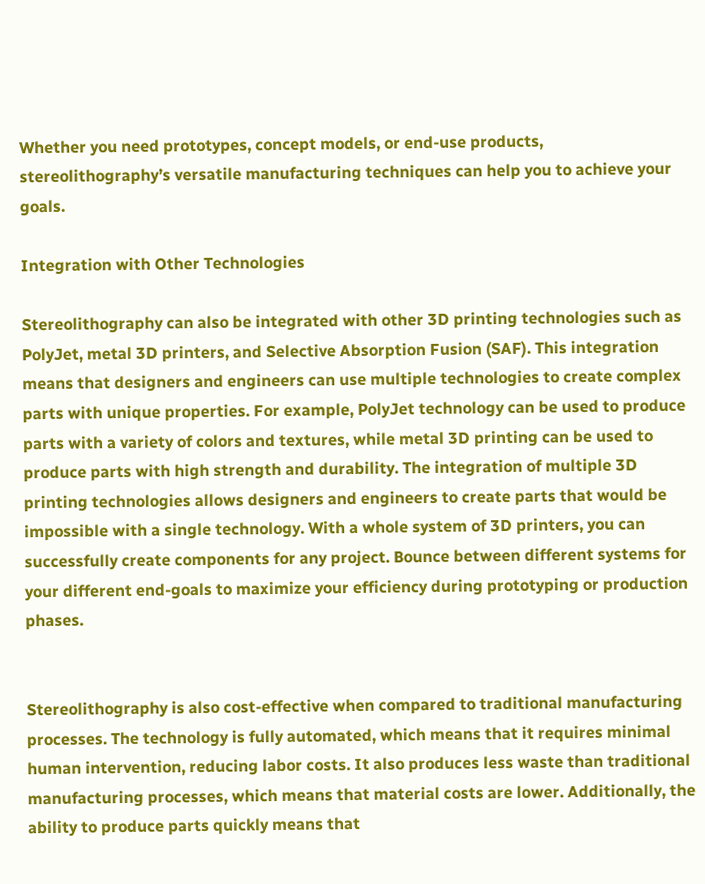Whether you need prototypes, concept models, or end-use products, stereolithography’s versatile manufacturing techniques can help you to achieve your goals.

Integration with Other Technologies

Stereolithography can also be integrated with other 3D printing technologies such as PolyJet, metal 3D printers, and Selective Absorption Fusion (SAF). This integration means that designers and engineers can use multiple technologies to create complex parts with unique properties. For example, PolyJet technology can be used to produce parts with a variety of colors and textures, while metal 3D printing can be used to produce parts with high strength and durability. The integration of multiple 3D printing technologies allows designers and engineers to create parts that would be impossible with a single technology. With a whole system of 3D printers, you can successfully create components for any project. Bounce between different systems for your different end-goals to maximize your efficiency during prototyping or production phases.


Stereolithography is also cost-effective when compared to traditional manufacturing processes. The technology is fully automated, which means that it requires minimal human intervention, reducing labor costs. It also produces less waste than traditional manufacturing processes, which means that material costs are lower. Additionally, the ability to produce parts quickly means that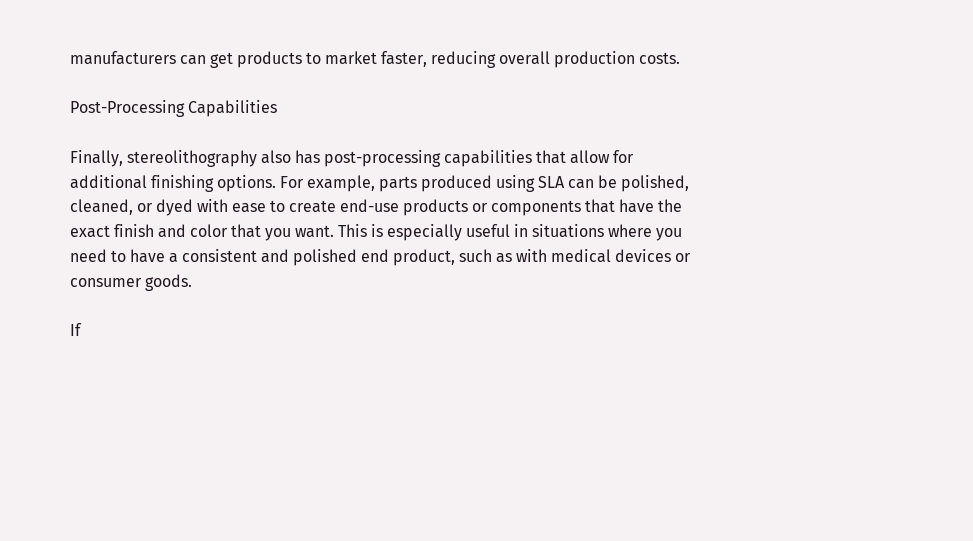manufacturers can get products to market faster, reducing overall production costs.

Post-Processing Capabilities

Finally, stereolithography also has post-processing capabilities that allow for additional finishing options. For example, parts produced using SLA can be polished, cleaned, or dyed with ease to create end-use products or components that have the exact finish and color that you want. This is especially useful in situations where you need to have a consistent and polished end product, such as with medical devices or consumer goods.

If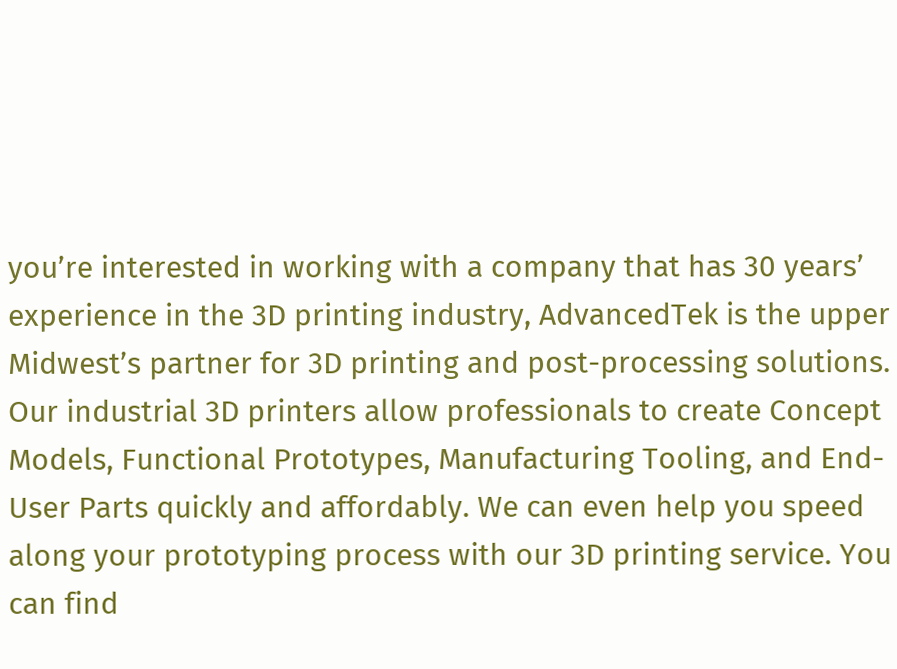you’re interested in working with a company that has 30 years’ experience in the 3D printing industry, AdvancedTek is the upper Midwest’s partner for 3D printing and post-processing solutions.  Our industrial 3D printers allow professionals to create Concept Models, Functional Prototypes, Manufacturing Tooling, and End-User Parts quickly and affordably. We can even help you speed along your prototyping process with our 3D printing service. You can find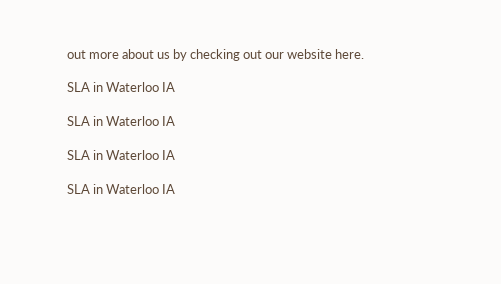out more about us by checking out our website here.

SLA in Waterloo IA

SLA in Waterloo IA

SLA in Waterloo IA

SLA in Waterloo IA